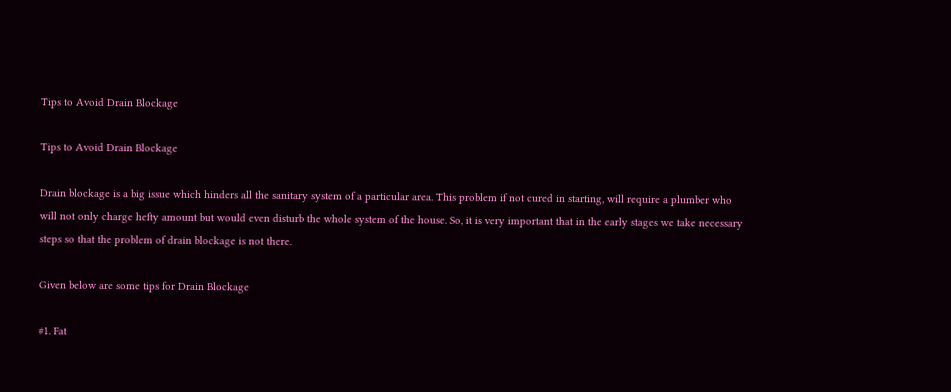Tips to Avoid Drain Blockage

Tips to Avoid Drain Blockage

Drain blockage is a big issue which hinders all the sanitary system of a particular area. This problem if not cured in starting, will require a plumber who will not only charge hefty amount but would even disturb the whole system of the house. So, it is very important that in the early stages we take necessary steps so that the problem of drain blockage is not there.

Given below are some tips for Drain Blockage

#1. Fat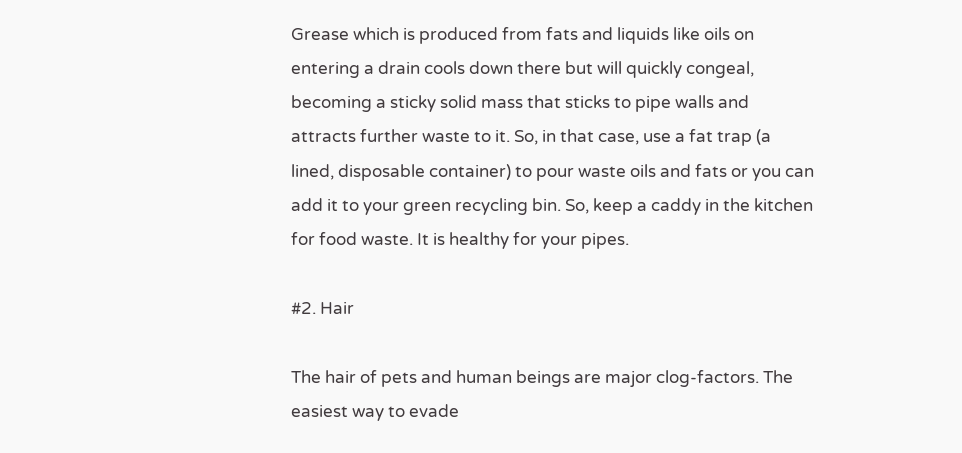Grease which is produced from fats and liquids like oils on entering a drain cools down there but will quickly congeal, becoming a sticky solid mass that sticks to pipe walls and attracts further waste to it. So, in that case, use a fat trap (a lined, disposable container) to pour waste oils and fats or you can add it to your green recycling bin. So, keep a caddy in the kitchen for food waste. It is healthy for your pipes.

#2. Hair

The hair of pets and human beings are major clog-factors. The easiest way to evade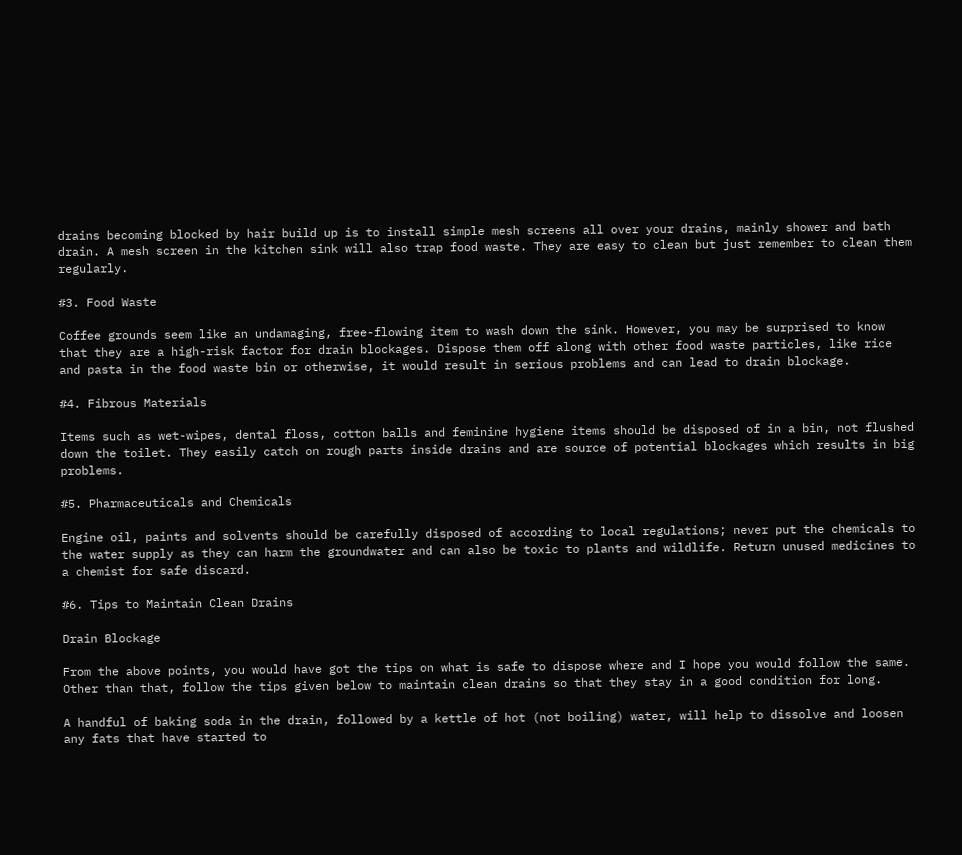drains becoming blocked by hair build up is to install simple mesh screens all over your drains, mainly shower and bath drain. A mesh screen in the kitchen sink will also trap food waste. They are easy to clean but just remember to clean them regularly.

#3. Food Waste

Coffee grounds seem like an undamaging, free-flowing item to wash down the sink. However, you may be surprised to know that they are a high-risk factor for drain blockages. Dispose them off along with other food waste particles, like rice and pasta in the food waste bin or otherwise, it would result in serious problems and can lead to drain blockage.

#4. Fibrous Materials

Items such as wet-wipes, dental floss, cotton balls and feminine hygiene items should be disposed of in a bin, not flushed down the toilet. They easily catch on rough parts inside drains and are source of potential blockages which results in big problems.

#5. Pharmaceuticals and Chemicals

Engine oil, paints and solvents should be carefully disposed of according to local regulations; never put the chemicals to the water supply as they can harm the groundwater and can also be toxic to plants and wildlife. Return unused medicines to a chemist for safe discard.

#6. Tips to Maintain Clean Drains

Drain Blockage

From the above points, you would have got the tips on what is safe to dispose where and I hope you would follow the same. Other than that, follow the tips given below to maintain clean drains so that they stay in a good condition for long.

A handful of baking soda in the drain, followed by a kettle of hot (not boiling) water, will help to dissolve and loosen any fats that have started to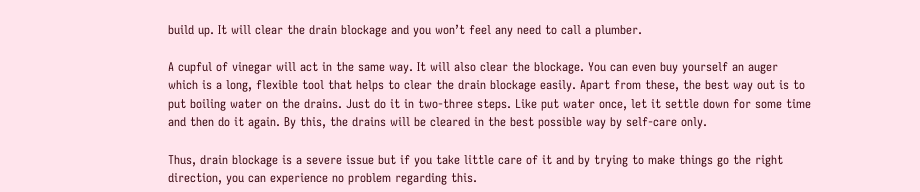build up. It will clear the drain blockage and you won’t feel any need to call a plumber.

A cupful of vinegar will act in the same way. It will also clear the blockage. You can even buy yourself an auger which is a long, flexible tool that helps to clear the drain blockage easily. Apart from these, the best way out is to put boiling water on the drains. Just do it in two-three steps. Like put water once, let it settle down for some time and then do it again. By this, the drains will be cleared in the best possible way by self-care only.

Thus, drain blockage is a severe issue but if you take little care of it and by trying to make things go the right direction, you can experience no problem regarding this.